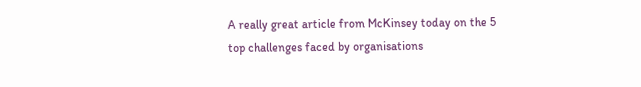A really great article from McKinsey today on the 5 top challenges faced by organisations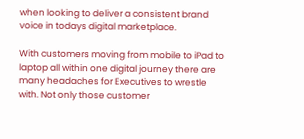when looking to deliver a consistent brand voice in todays digital marketplace.

With customers moving from mobile to iPad to laptop all within one digital journey there are many headaches for Executives to wrestle with. Not only those customer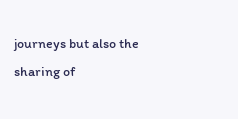journeys but also the sharing of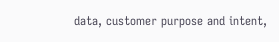data, customer purpose and intent,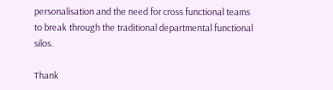personalisation and the need for cross functional teams to break through the traditional departmental functional silos.

Thank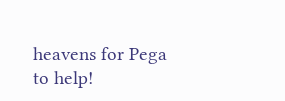heavens for Pega to help!